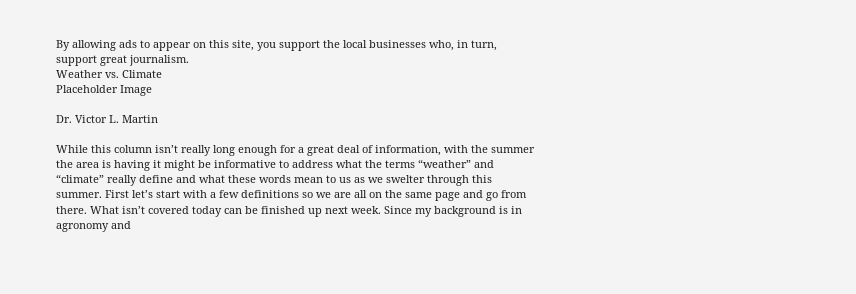By allowing ads to appear on this site, you support the local businesses who, in turn, support great journalism.
Weather vs. Climate
Placeholder Image

Dr. Victor L. Martin

While this column isn’t really long enough for a great deal of information, with the summer the area is having it might be informative to address what the terms “weather” and “climate” really define and what these words mean to us as we swelter through this summer. First let’s start with a few definitions so we are all on the same page and go from there. What isn’t covered today can be finished up next week. Since my background is in agronomy and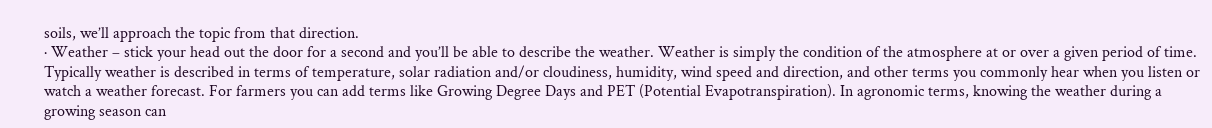soils, we’ll approach the topic from that direction.
· Weather – stick your head out the door for a second and you’ll be able to describe the weather. Weather is simply the condition of the atmosphere at or over a given period of time. Typically weather is described in terms of temperature, solar radiation and/or cloudiness, humidity, wind speed and direction, and other terms you commonly hear when you listen or watch a weather forecast. For farmers you can add terms like Growing Degree Days and PET (Potential Evapotranspiration). In agronomic terms, knowing the weather during a growing season can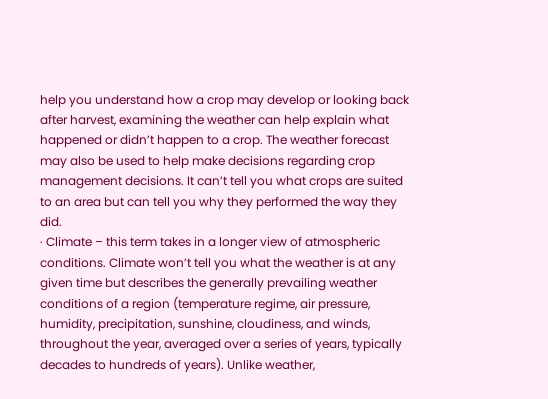help you understand how a crop may develop or looking back after harvest, examining the weather can help explain what happened or didn’t happen to a crop. The weather forecast may also be used to help make decisions regarding crop management decisions. It can’t tell you what crops are suited to an area but can tell you why they performed the way they did.
· Climate – this term takes in a longer view of atmospheric conditions. Climate won’t tell you what the weather is at any given time but describes the generally prevailing weather conditions of a region (temperature regime, air pressure, humidity, precipitation, sunshine, cloudiness, and winds, throughout the year, averaged over a series of years, typically decades to hundreds of years). Unlike weather,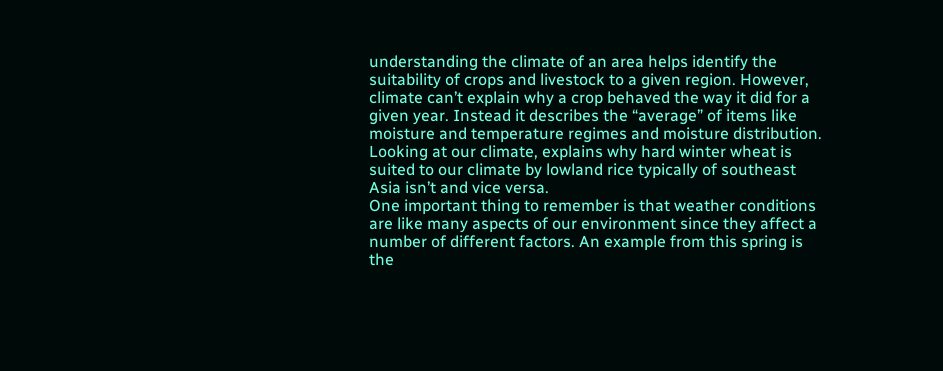understanding the climate of an area helps identify the suitability of crops and livestock to a given region. However, climate can’t explain why a crop behaved the way it did for a given year. Instead it describes the “average” of items like moisture and temperature regimes and moisture distribution. Looking at our climate, explains why hard winter wheat is suited to our climate by lowland rice typically of southeast Asia isn’t and vice versa.
One important thing to remember is that weather conditions are like many aspects of our environment since they affect a number of different factors. An example from this spring is the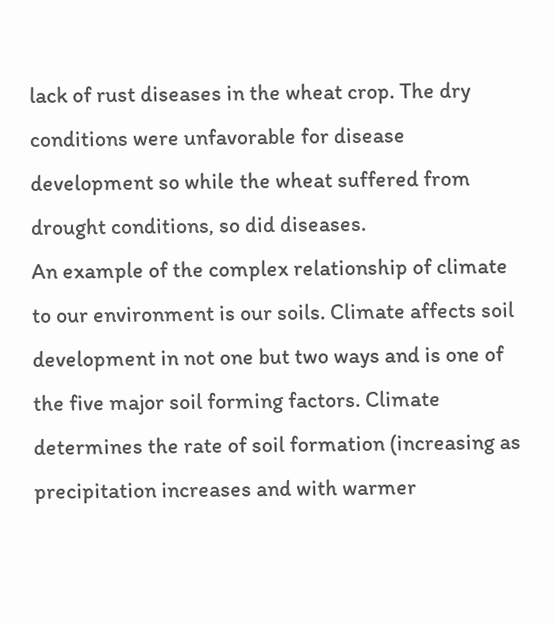lack of rust diseases in the wheat crop. The dry conditions were unfavorable for disease development so while the wheat suffered from drought conditions, so did diseases.
An example of the complex relationship of climate to our environment is our soils. Climate affects soil development in not one but two ways and is one of the five major soil forming factors. Climate determines the rate of soil formation (increasing as precipitation increases and with warmer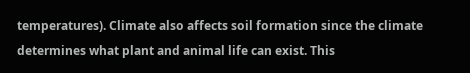temperatures). Climate also affects soil formation since the climate determines what plant and animal life can exist. This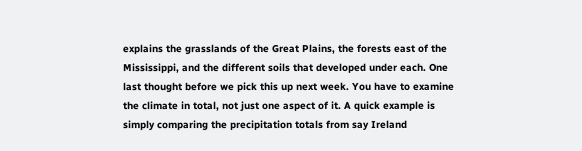explains the grasslands of the Great Plains, the forests east of the Mississippi, and the different soils that developed under each. One last thought before we pick this up next week. You have to examine the climate in total, not just one aspect of it. A quick example is simply comparing the precipitation totals from say Ireland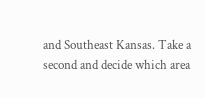and Southeast Kansas. Take a second and decide which area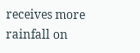receives more rainfall on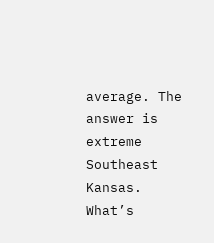average. The answer is extreme Southeast Kansas. What’s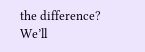the difference? We’ll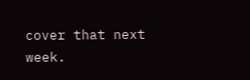cover that next week.